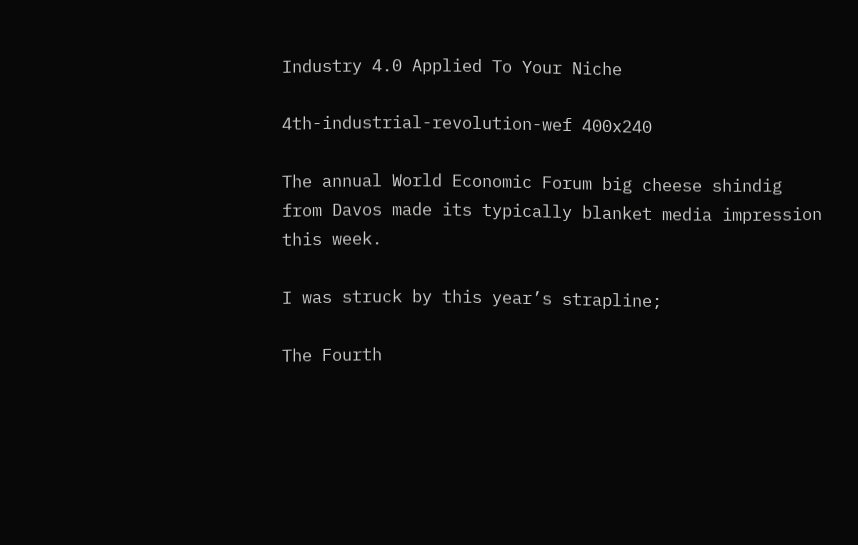Industry 4.0 Applied To Your Niche

4th-industrial-revolution-wef 400x240

The annual World Economic Forum big cheese shindig from Davos made its typically blanket media impression this week.

I was struck by this year’s strapline;

The Fourth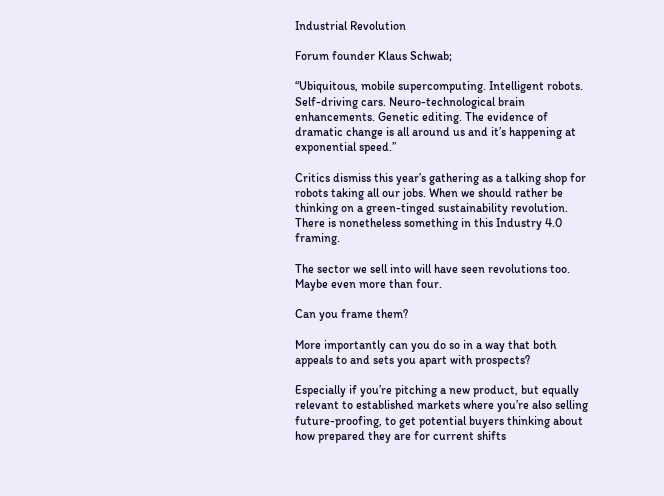Industrial Revolution

Forum founder Klaus Schwab;

“Ubiquitous, mobile supercomputing. Intelligent robots. Self-driving cars. Neuro-technological brain enhancements. Genetic editing. The evidence of dramatic change is all around us and it’s happening at exponential speed.”

Critics dismiss this year’s gathering as a talking shop for robots taking all our jobs. When we should rather be thinking on a green-tinged sustainability revolution. There is nonetheless something in this Industry 4.0 framing.

The sector we sell into will have seen revolutions too. Maybe even more than four.

Can you frame them?

More importantly can you do so in a way that both appeals to and sets you apart with prospects?

Especially if you’re pitching a new product, but equally relevant to established markets where you’re also selling future-proofing, to get potential buyers thinking about how prepared they are for current shifts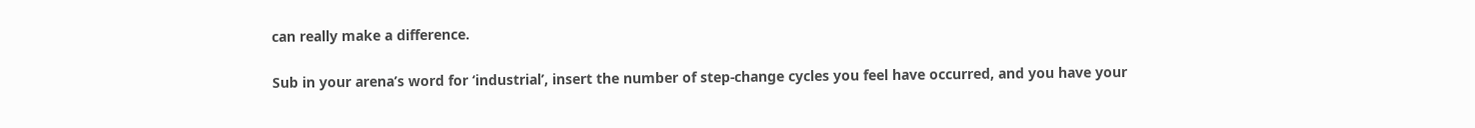can really make a difference.

Sub in your arena’s word for ‘industrial’, insert the number of step-change cycles you feel have occurred, and you have your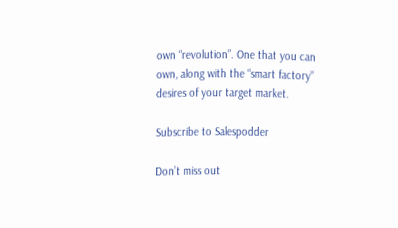own “revolution”. One that you can own, along with the “smart factory” desires of your target market.

Subscribe to Salespodder

Don’t miss out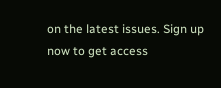on the latest issues. Sign up now to get access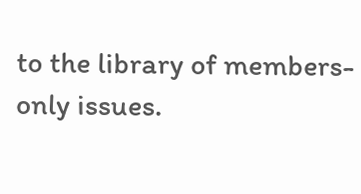to the library of members-only issues.